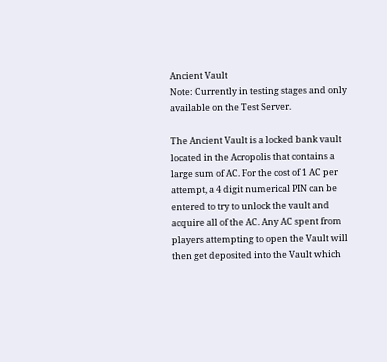Ancient Vault
Note: Currently in testing stages and only available on the Test Server.

The Ancient Vault is a locked bank vault located in the Acropolis that contains a large sum of AC. For the cost of 1 AC per attempt, a 4 digit numerical PIN can be entered to try to unlock the vault and acquire all of the AC. Any AC spent from players attempting to open the Vault will then get deposited into the Vault which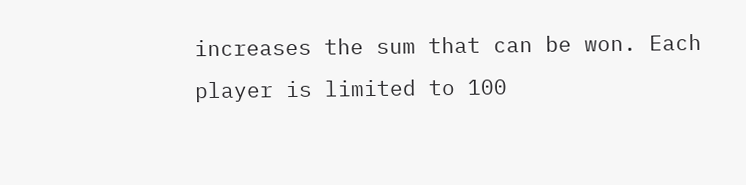increases the sum that can be won. Each player is limited to 100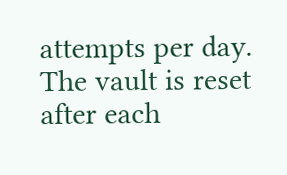attempts per day. The vault is reset after each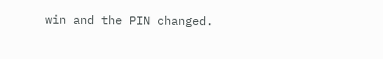win and the PIN changed.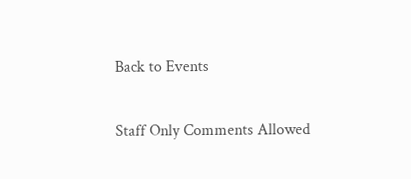Back to Events

Staff Only Comments Allowed